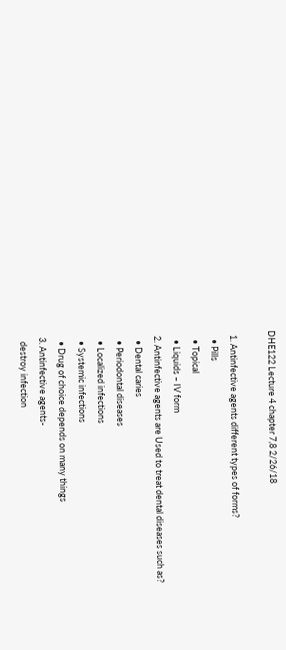DHE122 Lecture 4 chapter 7,8 2/26/18

  1. Antinfective agents different types of forms?
    • Pills
    • Topical
    • Liquids – IV form
  2. Antinfective agents are Used to treat dental diseases such as?
    • Dental caries
    • Periodontal diseases
    • Localized infections
    • Systemic infections
    • Drug of choice depends on many things
  3. Antinfective agents-
    destroy infection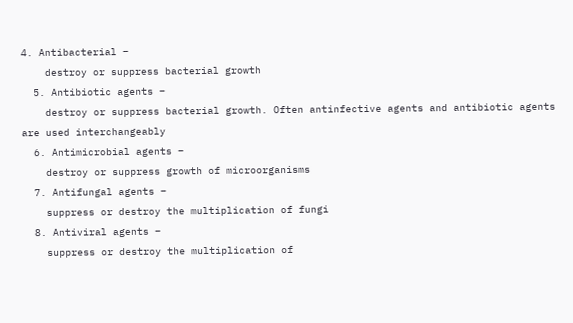4. Antibacterial –
    destroy or suppress bacterial growth
  5. Antibiotic agents –
    destroy or suppress bacterial growth. Often antinfective agents and antibiotic agents are used interchangeably
  6. Antimicrobial agents –
    destroy or suppress growth of microorganisms
  7. Antifungal agents –
    suppress or destroy the multiplication of fungi
  8. Antiviral agents –
    suppress or destroy the multiplication of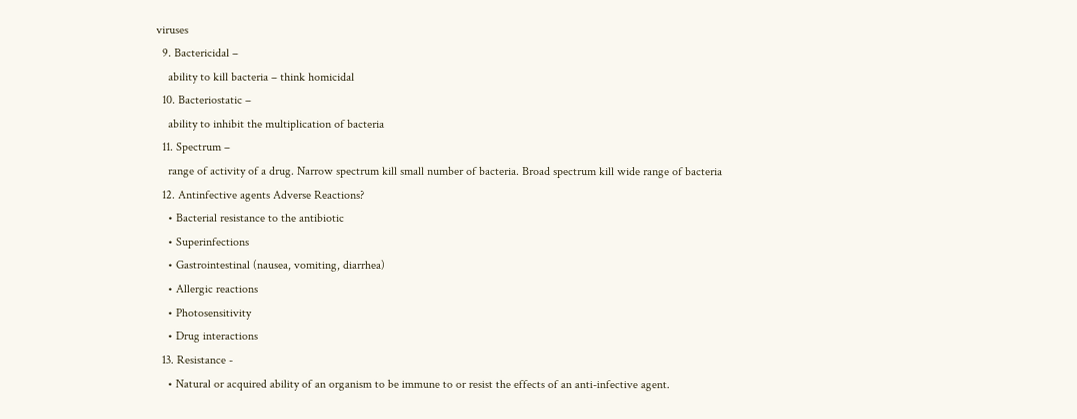viruses
  9. Bactericidal –
    ability to kill bacteria – think homicidal
  10. Bacteriostatic –
    ability to inhibit the multiplication of bacteria
  11. Spectrum –
    range of activity of a drug. Narrow spectrum kill small number of bacteria. Broad spectrum kill wide range of bacteria
  12. Antinfective agents Adverse Reactions?
    • Bacterial resistance to the antibiotic
    • Superinfections
    • Gastrointestinal (nausea, vomiting, diarrhea)
    • Allergic reactions
    • Photosensitivity
    • Drug interactions
  13. Resistance -
    • Natural or acquired ability of an organism to be immune to or resist the effects of an anti-infective agent.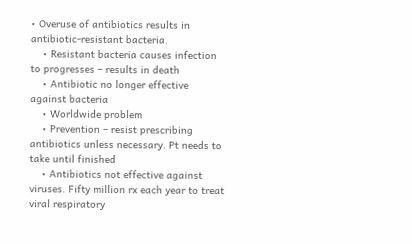• Overuse of antibiotics results in antibiotic-resistant bacteria.
    • Resistant bacteria causes infection to progresses – results in death
    • Antibiotic no longer effective against bacteria
    • Worldwide problem
    • Prevention – resist prescribing antibiotics unless necessary. Pt needs to take until finished
    • Antibiotics not effective against viruses. Fifty million rx each year to treat viral respiratory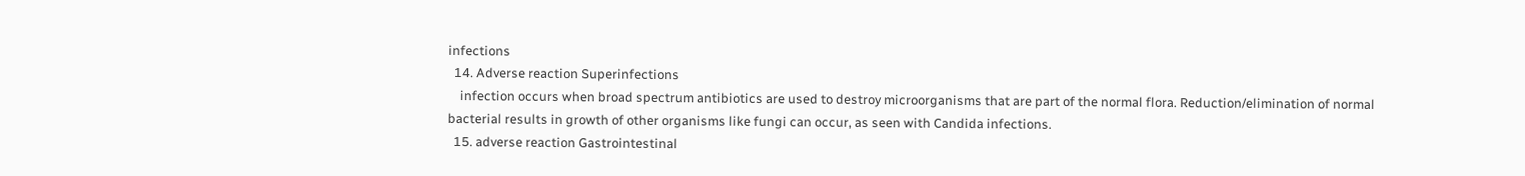infections
  14. Adverse reaction Superinfections
    infection occurs when broad spectrum antibiotics are used to destroy microorganisms that are part of the normal flora. Reduction/elimination of normal bacterial results in growth of other organisms like fungi can occur, as seen with Candida infections.
  15. adverse reaction Gastrointestinal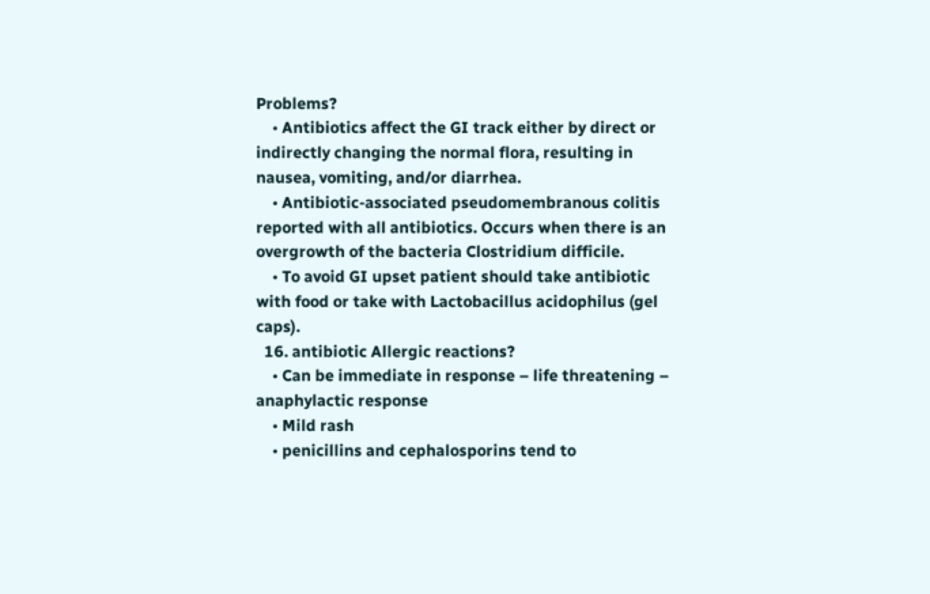Problems?
    • Antibiotics affect the GI track either by direct or indirectly changing the normal flora, resulting in nausea, vomiting, and/or diarrhea.
    • Antibiotic-associated pseudomembranous colitis reported with all antibiotics. Occurs when there is an overgrowth of the bacteria Clostridium difficile.
    • To avoid GI upset patient should take antibiotic with food or take with Lactobacillus acidophilus (gel caps).
  16. antibiotic Allergic reactions?
    • Can be immediate in response – life threatening – anaphylactic response
    • Mild rash
    • penicillins and cephalosporins tend to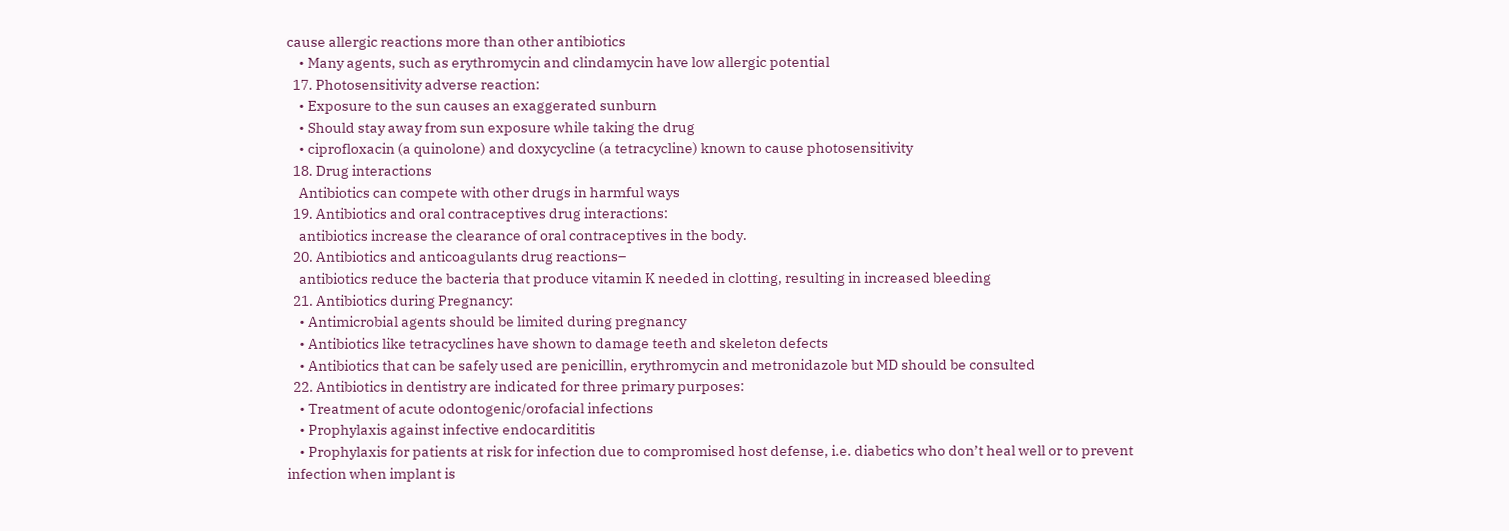cause allergic reactions more than other antibiotics
    • Many agents, such as erythromycin and clindamycin have low allergic potential
  17. Photosensitivity adverse reaction:
    • Exposure to the sun causes an exaggerated sunburn
    • Should stay away from sun exposure while taking the drug
    • ciprofloxacin (a quinolone) and doxycycline (a tetracycline) known to cause photosensitivity
  18. Drug interactions
    Antibiotics can compete with other drugs in harmful ways
  19. Antibiotics and oral contraceptives drug interactions:
    antibiotics increase the clearance of oral contraceptives in the body.
  20. Antibiotics and anticoagulants drug reactions–
    antibiotics reduce the bacteria that produce vitamin K needed in clotting, resulting in increased bleeding
  21. Antibiotics during Pregnancy:
    • Antimicrobial agents should be limited during pregnancy
    • Antibiotics like tetracyclines have shown to damage teeth and skeleton defects
    • Antibiotics that can be safely used are penicillin, erythromycin and metronidazole but MD should be consulted
  22. Antibiotics in dentistry are indicated for three primary purposes:
    • Treatment of acute odontogenic/orofacial infections
    • Prophylaxis against infective endocardititis
    • Prophylaxis for patients at risk for infection due to compromised host defense, i.e. diabetics who don’t heal well or to prevent infection when implant is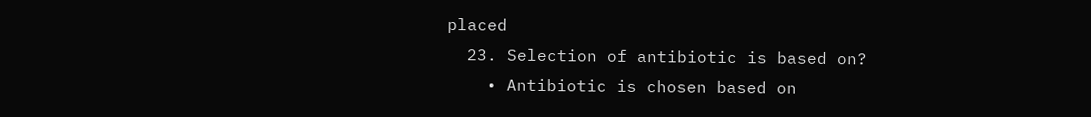placed
  23. Selection of antibiotic is based on?
    • Antibiotic is chosen based on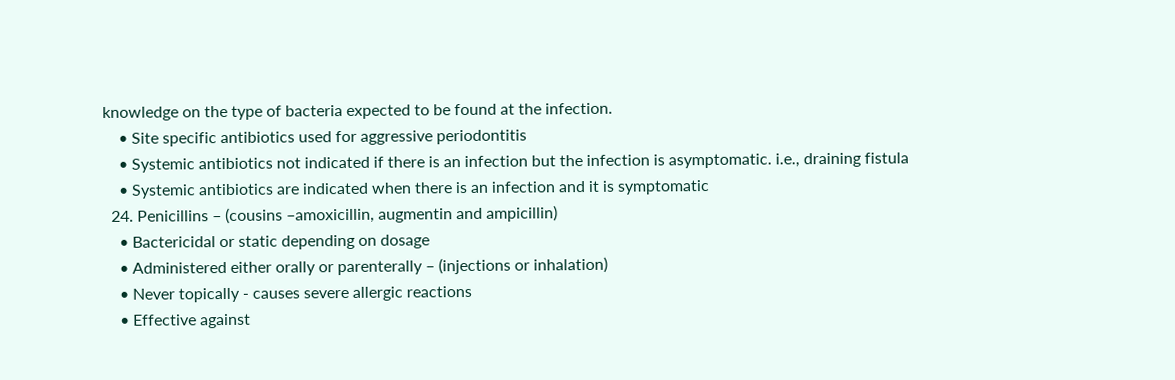knowledge on the type of bacteria expected to be found at the infection.
    • Site specific antibiotics used for aggressive periodontitis
    • Systemic antibiotics not indicated if there is an infection but the infection is asymptomatic. i.e., draining fistula
    • Systemic antibiotics are indicated when there is an infection and it is symptomatic
  24. Penicillins – (cousins –amoxicillin, augmentin and ampicillin)
    • Bactericidal or static depending on dosage
    • Administered either orally or parenterally – (injections or inhalation)
    • Never topically - causes severe allergic reactions
    • Effective against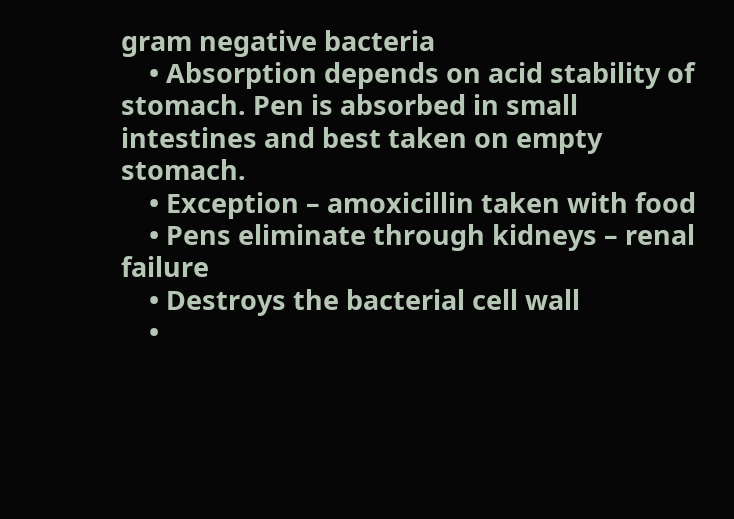gram negative bacteria
    • Absorption depends on acid stability of stomach. Pen is absorbed in small intestines and best taken on empty stomach.
    • Exception – amoxicillin taken with food
    • Pens eliminate through kidneys – renal failure
    • Destroys the bacterial cell wall
    •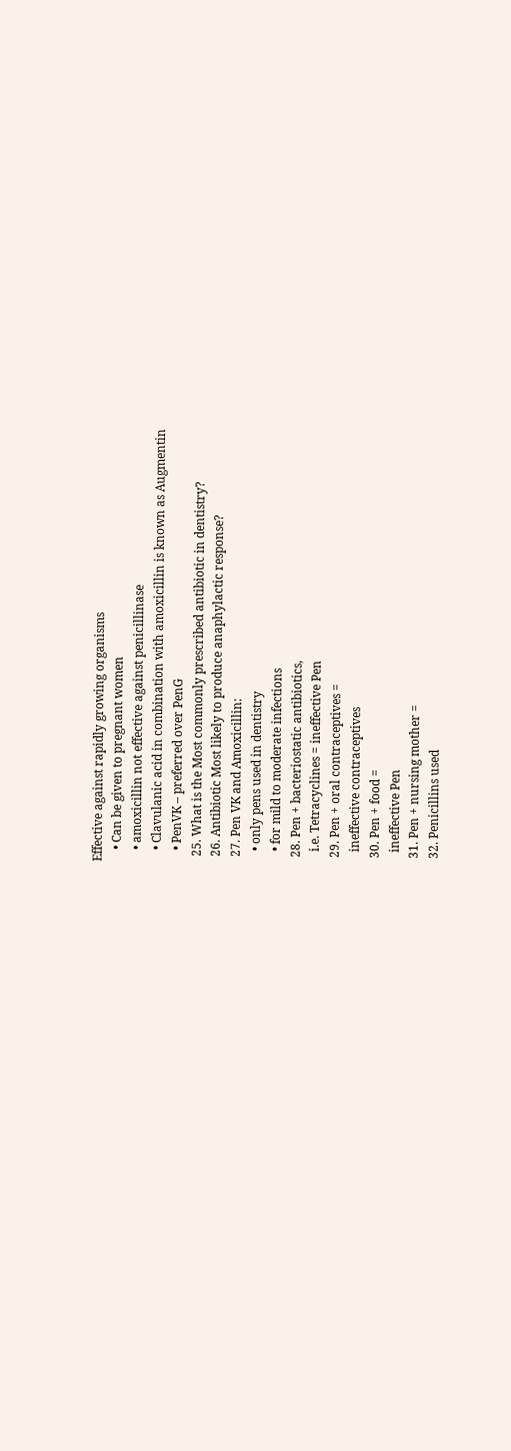Effective against rapidly growing organisms
    • Can be given to pregnant women
    • amoxicillin not effective against penicillinase
    • Clavulanic acid in combination with amoxicillin is known as Augmentin
    • PenVK – preferred over PenG
  25. What is the Most commonly prescribed antibiotic in dentistry?
  26. Antibiotic Most likely to produce anaphylactic response?
  27. Pen VK and Amoxicillin:
    • only pens used in dentistry
    • for mild to moderate infections
  28. Pen + bacteriostatic antibiotics,
    i.e. Tetracyclines = ineffective Pen
  29. Pen + oral contraceptives =
    ineffective contraceptives
  30. Pen + food =
    ineffective Pen
  31. Pen + nursing mother =
  32. Penicillins used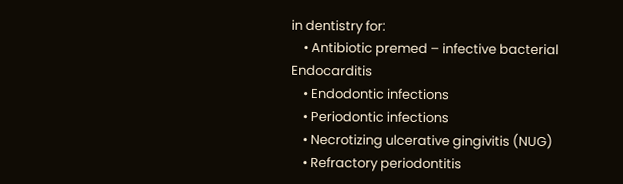in dentistry for:
    • Antibiotic premed – infective bacterial Endocarditis
    • Endodontic infections
    • Periodontic infections
    • Necrotizing ulcerative gingivitis (NUG)
    • Refractory periodontitis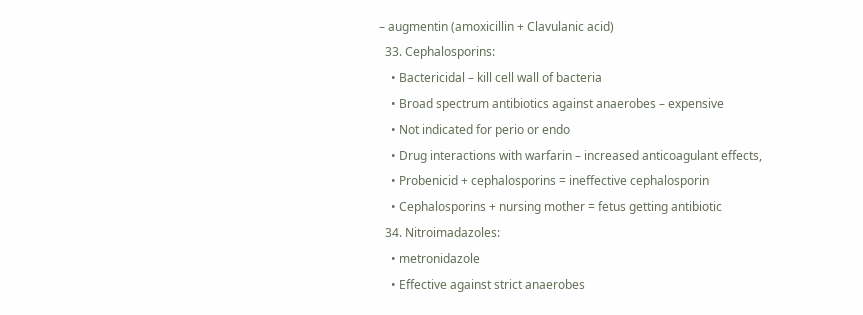– augmentin (amoxicillin + Clavulanic acid)
  33. Cephalosporins:
    • Bactericidal – kill cell wall of bacteria
    • Broad spectrum antibiotics against anaerobes – expensive
    • Not indicated for perio or endo
    • Drug interactions with warfarin – increased anticoagulant effects,
    • Probenicid + cephalosporins = ineffective cephalosporin
    • Cephalosporins + nursing mother = fetus getting antibiotic
  34. Nitroimadazoles:
    • metronidazole
    • Effective against strict anaerobes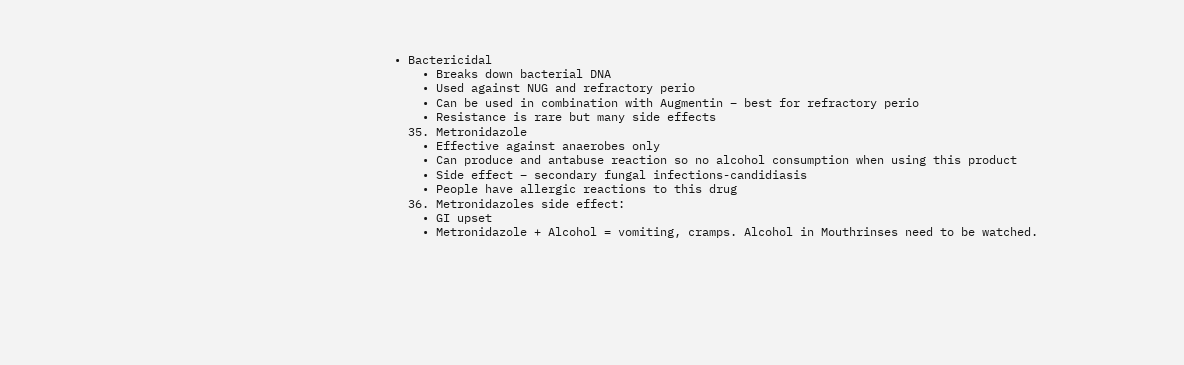• Bactericidal
    • Breaks down bacterial DNA
    • Used against NUG and refractory perio
    • Can be used in combination with Augmentin – best for refractory perio
    • Resistance is rare but many side effects
  35. Metronidazole
    • Effective against anaerobes only
    • Can produce and antabuse reaction so no alcohol consumption when using this product
    • Side effect – secondary fungal infections-candidiasis
    • People have allergic reactions to this drug
  36. Metronidazoles side effect:
    • GI upset
    • Metronidazole + Alcohol = vomiting, cramps. Alcohol in Mouthrinses need to be watched.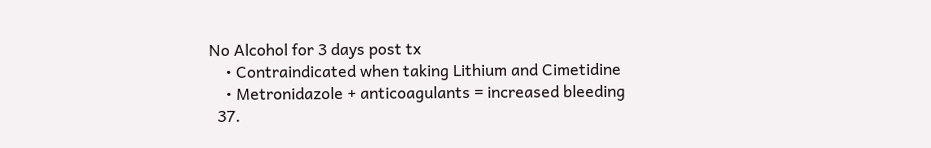No Alcohol for 3 days post tx
    • Contraindicated when taking Lithium and Cimetidine
    • Metronidazole + anticoagulants = increased bleeding
  37.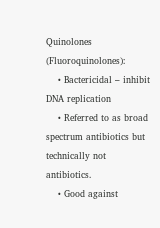Quinolones (Fluoroquinolones):
    • Bactericidal – inhibit DNA replication
    • Referred to as broad spectrum antibiotics but technically not antibiotics.
    • Good against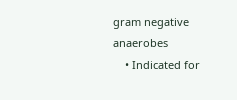gram negative anaerobes
    • Indicated for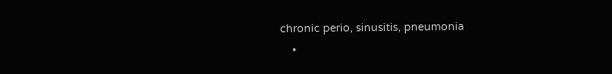chronic perio, sinusitis, pneumonia
    •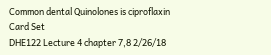Common dental Quinolones is ciproflaxin
Card Set
DHE122 Lecture 4 chapter 7,8 2/26/18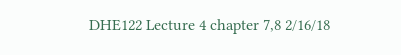DHE122 Lecture 4 chapter 7,8 2/16/18